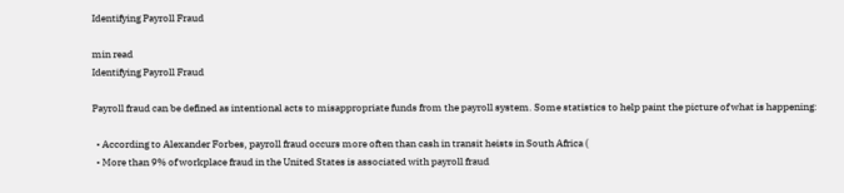Identifying Payroll Fraud

min read
Identifying Payroll Fraud

Payroll fraud can be defined as intentional acts to misappropriate funds from the payroll system. Some statistics to help paint the picture of what is happening:

  • According to Alexander Forbes, payroll fraud occurs more often than cash in transit heists in South Africa (
  • More than 9% of workplace fraud in the United States is associated with payroll fraud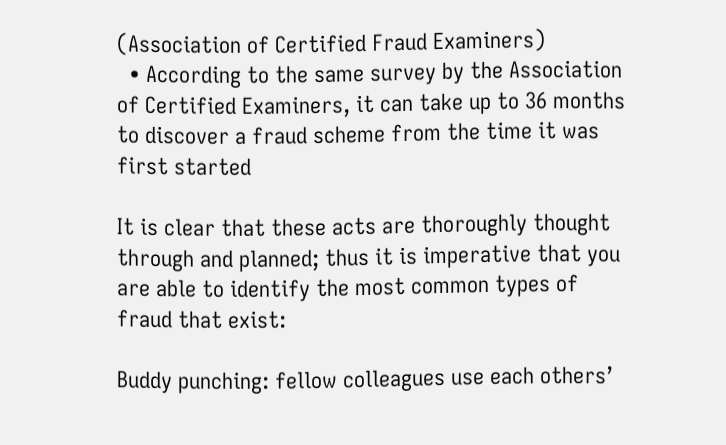(Association of Certified Fraud Examiners)
  • According to the same survey by the Association of Certified Examiners, it can take up to 36 months to discover a fraud scheme from the time it was first started

It is clear that these acts are thoroughly thought through and planned; thus it is imperative that you are able to identify the most common types of fraud that exist:

Buddy punching: fellow colleagues use each others’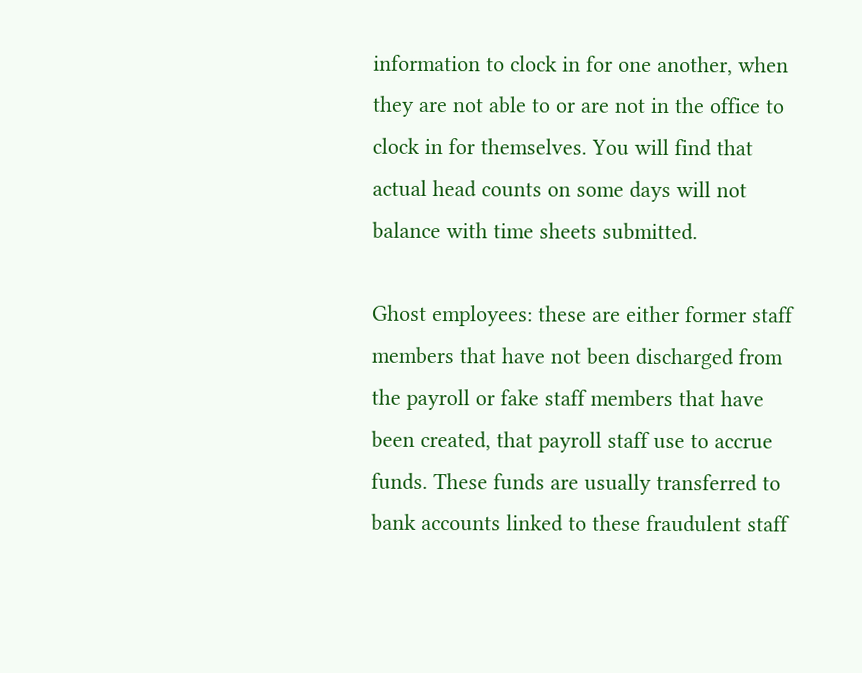information to clock in for one another, when they are not able to or are not in the office to clock in for themselves. You will find that actual head counts on some days will not balance with time sheets submitted.

Ghost employees: these are either former staff members that have not been discharged from the payroll or fake staff members that have been created, that payroll staff use to accrue funds. These funds are usually transferred to bank accounts linked to these fraudulent staff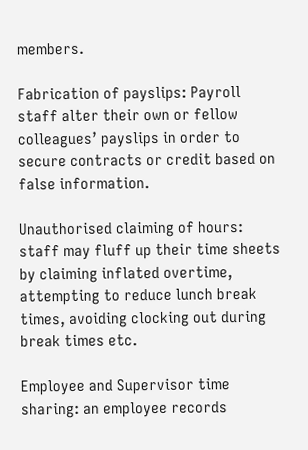members.

Fabrication of payslips: Payroll staff alter their own or fellow colleagues’ payslips in order to secure contracts or credit based on false information.

Unauthorised claiming of hours: staff may fluff up their time sheets by claiming inflated overtime, attempting to reduce lunch break times, avoiding clocking out during break times etc.

Employee and Supervisor time sharing: an employee records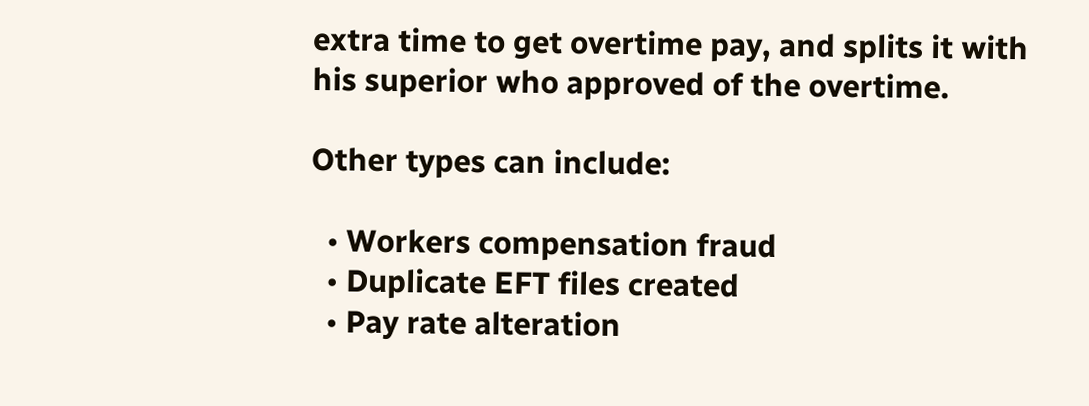extra time to get overtime pay, and splits it with his superior who approved of the overtime.

Other types can include:

  • Workers compensation fraud
  • Duplicate EFT files created
  • Pay rate alteration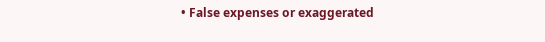• False expenses or exaggerated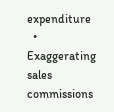expenditure
  • Exaggerating sales commissions